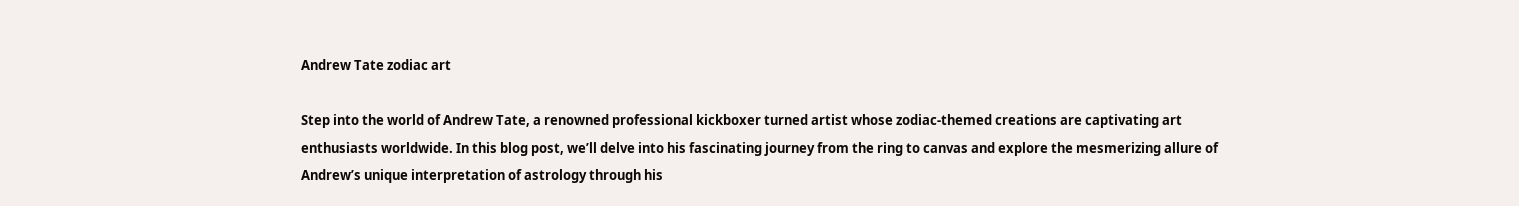Andrew Tate zodiac art

Step into the world of Andrew Tate, a renowned professional kickboxer turned artist whose zodiac-themed creations are captivating art enthusiasts worldwide. In this blog post, we’ll delve into his fascinating journey from the ring to canvas and explore the mesmerizing allure of Andrew’s unique interpretation of astrology through his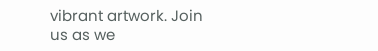vibrant artwork. Join us as we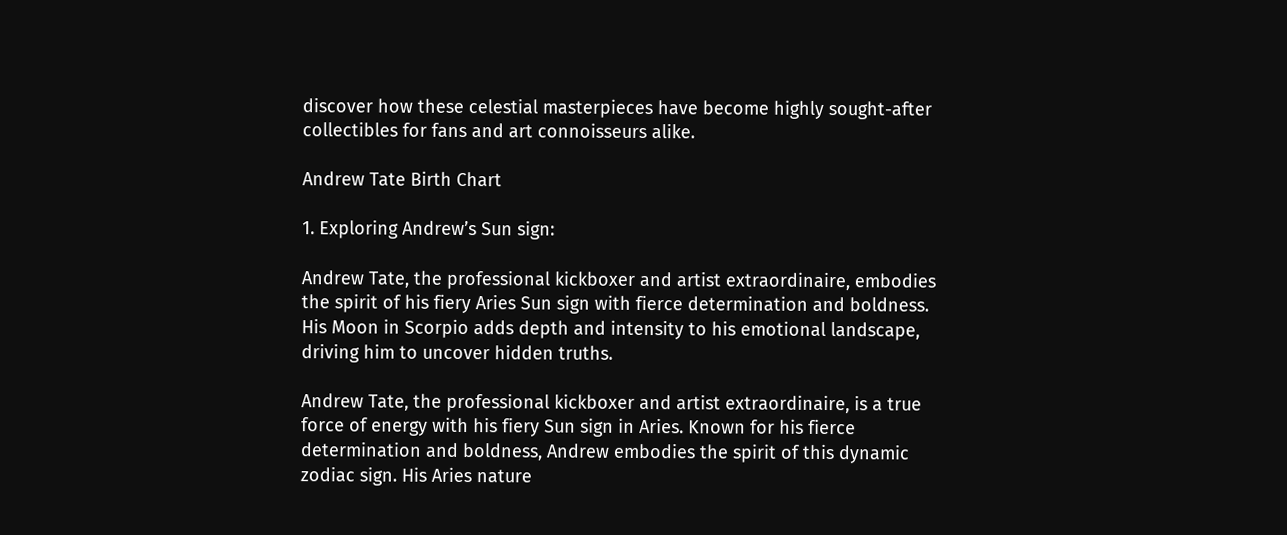discover how these celestial masterpieces have become highly sought-after collectibles for fans and art connoisseurs alike.

Andrew Tate Birth Chart

1. Exploring Andrew’s Sun sign:

Andrew Tate, the professional kickboxer and artist extraordinaire, embodies the spirit of his fiery Aries Sun sign with fierce determination and boldness. His Moon in Scorpio adds depth and intensity to his emotional landscape, driving him to uncover hidden truths.

Andrew Tate, the professional kickboxer and artist extraordinaire, is a true force of energy with his fiery Sun sign in Aries. Known for his fierce determination and boldness, Andrew embodies the spirit of this dynamic zodiac sign. His Aries nature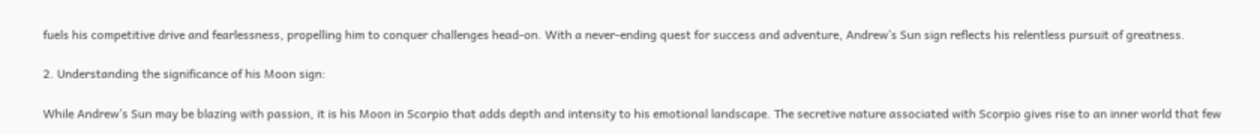fuels his competitive drive and fearlessness, propelling him to conquer challenges head-on. With a never-ending quest for success and adventure, Andrew’s Sun sign reflects his relentless pursuit of greatness.

2. Understanding the significance of his Moon sign:

While Andrew’s Sun may be blazing with passion, it is his Moon in Scorpio that adds depth and intensity to his emotional landscape. The secretive nature associated with Scorpio gives rise to an inner world that few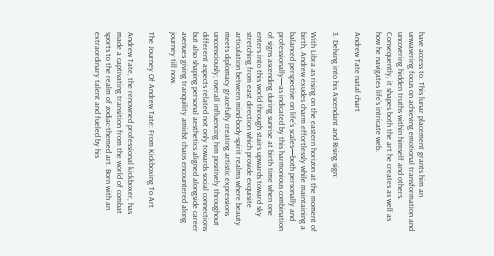have access to. This lunar placement grants him an unwavering focus on achieving emotional transformation and uncovering hidden truths within himself and others. Consequently, it shapes both the art he creates as well as how he navigates life’s intricate web.

Andrew Tate natal chart

3. Delving into his Ascendant and Rising sign:

With Libra as rising on the eastern horizon at the moment of birth, Andrew exudes charm effortlessly while maintaining a balanced perspective on life’s scales—both personally and professionally—as indicated by this harmonious combination of signs ascending during sunrise at birth time when one enters into this world through stairs upwards toward sky stretching from east direction which provide exquisite articulation between mind-body-spirit realms where beauty meets diplomacy gracefully creating artistic expressions unconsciously; overall influencing him positively throughout different aspects related not only towards social connections but also shaping personal aesthetics aligned alongside career avenues giving tranquility amidst chaos encountered along journey till now.

The Journey Of Andrew Tate: From Kickboxing To Art

Andrew Tate, the renowned professional kickboxer, has made a captivating transition from the world of combat sports to the realm of zodiac-themed art. Born with an extraordinary talent and fueled by his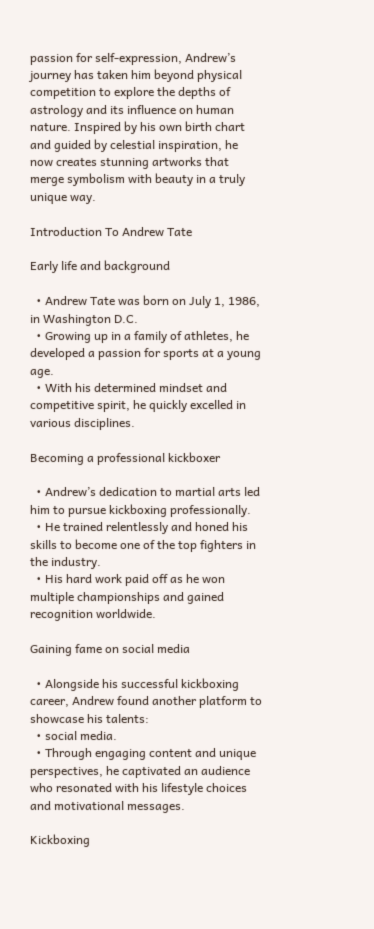passion for self-expression, Andrew’s journey has taken him beyond physical competition to explore the depths of astrology and its influence on human nature. Inspired by his own birth chart and guided by celestial inspiration, he now creates stunning artworks that merge symbolism with beauty in a truly unique way.

Introduction To Andrew Tate

Early life and background

  • Andrew Tate was born on July 1, 1986, in Washington D.C.
  • Growing up in a family of athletes, he developed a passion for sports at a young age.
  • With his determined mindset and competitive spirit, he quickly excelled in various disciplines.

Becoming a professional kickboxer

  • Andrew’s dedication to martial arts led him to pursue kickboxing professionally.
  • He trained relentlessly and honed his skills to become one of the top fighters in the industry.
  • His hard work paid off as he won multiple championships and gained recognition worldwide.

Gaining fame on social media

  • Alongside his successful kickboxing career, Andrew found another platform to showcase his talents:
  • social media.
  • Through engaging content and unique perspectives, he captivated an audience who resonated with his lifestyle choices and motivational messages.

Kickboxing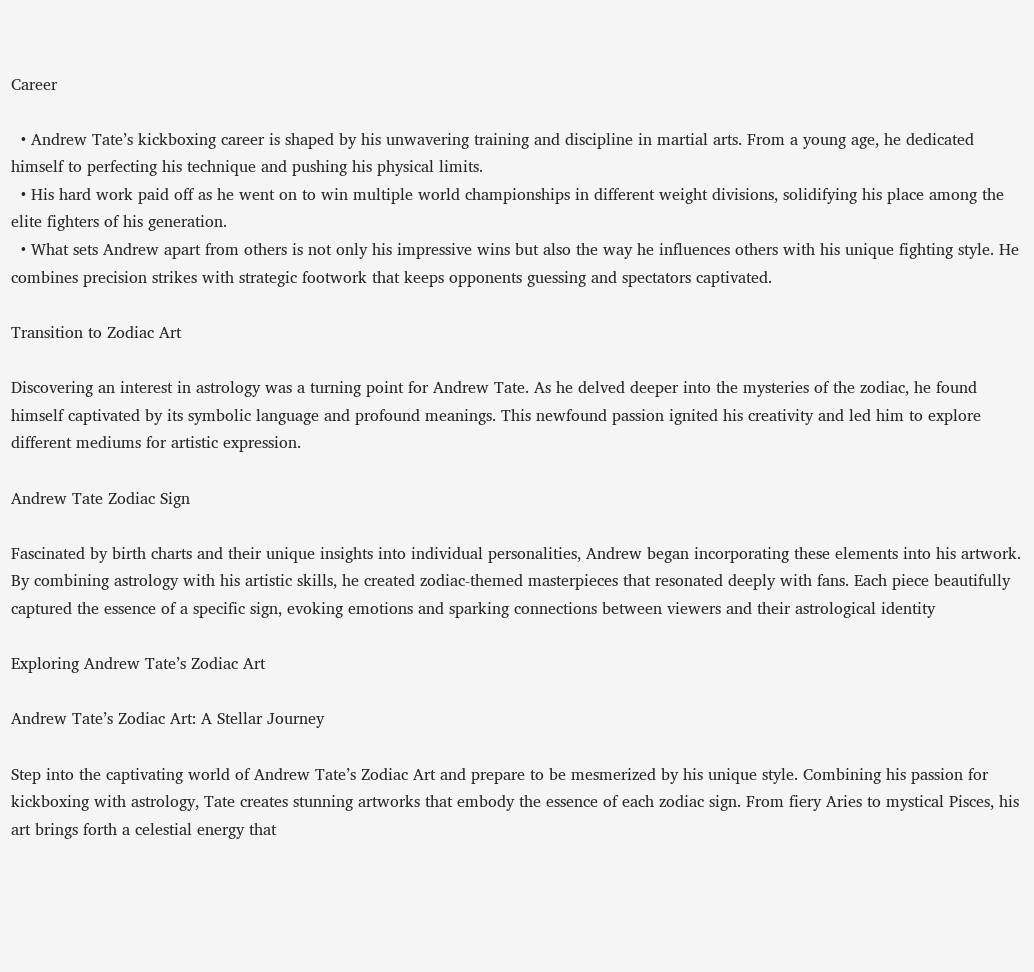Career

  • Andrew Tate’s kickboxing career is shaped by his unwavering training and discipline in martial arts. From a young age, he dedicated himself to perfecting his technique and pushing his physical limits.
  • His hard work paid off as he went on to win multiple world championships in different weight divisions, solidifying his place among the elite fighters of his generation.
  • What sets Andrew apart from others is not only his impressive wins but also the way he influences others with his unique fighting style. He combines precision strikes with strategic footwork that keeps opponents guessing and spectators captivated.

Transition to Zodiac Art

Discovering an interest in astrology was a turning point for Andrew Tate. As he delved deeper into the mysteries of the zodiac, he found himself captivated by its symbolic language and profound meanings. This newfound passion ignited his creativity and led him to explore different mediums for artistic expression.

Andrew Tate Zodiac Sign

Fascinated by birth charts and their unique insights into individual personalities, Andrew began incorporating these elements into his artwork. By combining astrology with his artistic skills, he created zodiac-themed masterpieces that resonated deeply with fans. Each piece beautifully captured the essence of a specific sign, evoking emotions and sparking connections between viewers and their astrological identity

Exploring Andrew Tate’s Zodiac Art

Andrew Tate’s Zodiac Art: A Stellar Journey

Step into the captivating world of Andrew Tate’s Zodiac Art and prepare to be mesmerized by his unique style. Combining his passion for kickboxing with astrology, Tate creates stunning artworks that embody the essence of each zodiac sign. From fiery Aries to mystical Pisces, his art brings forth a celestial energy that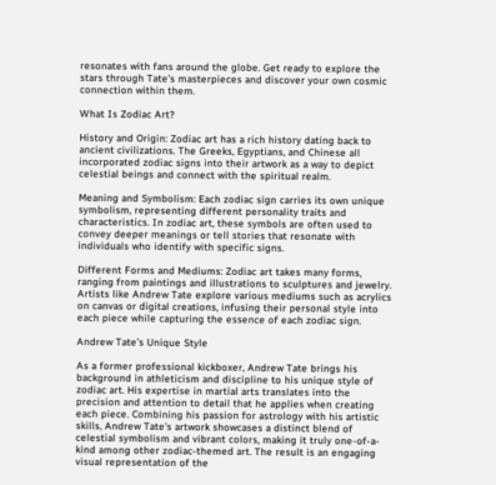resonates with fans around the globe. Get ready to explore the stars through Tate’s masterpieces and discover your own cosmic connection within them.

What Is Zodiac Art?

History and Origin: Zodiac art has a rich history dating back to ancient civilizations. The Greeks, Egyptians, and Chinese all incorporated zodiac signs into their artwork as a way to depict celestial beings and connect with the spiritual realm.

Meaning and Symbolism: Each zodiac sign carries its own unique symbolism, representing different personality traits and characteristics. In zodiac art, these symbols are often used to convey deeper meanings or tell stories that resonate with individuals who identify with specific signs.

Different Forms and Mediums: Zodiac art takes many forms, ranging from paintings and illustrations to sculptures and jewelry. Artists like Andrew Tate explore various mediums such as acrylics on canvas or digital creations, infusing their personal style into each piece while capturing the essence of each zodiac sign.

Andrew Tate’s Unique Style

As a former professional kickboxer, Andrew Tate brings his background in athleticism and discipline to his unique style of zodiac art. His expertise in martial arts translates into the precision and attention to detail that he applies when creating each piece. Combining his passion for astrology with his artistic skills, Andrew Tate’s artwork showcases a distinct blend of celestial symbolism and vibrant colors, making it truly one-of-a-kind among other zodiac-themed art. The result is an engaging visual representation of the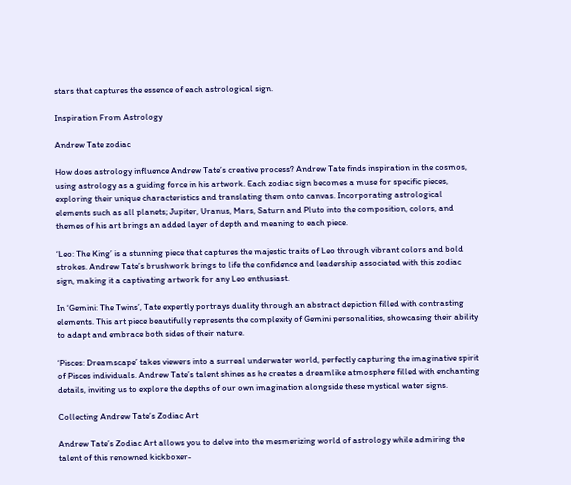stars that captures the essence of each astrological sign.

Inspiration From Astrology

Andrew Tate zodiac

How does astrology influence Andrew Tate’s creative process? Andrew Tate finds inspiration in the cosmos, using astrology as a guiding force in his artwork. Each zodiac sign becomes a muse for specific pieces, exploring their unique characteristics and translating them onto canvas. Incorporating astrological elements such as all planets; Jupiter, Uranus, Mars, Saturn and Pluto into the composition, colors, and themes of his art brings an added layer of depth and meaning to each piece.

‘Leo: The King’ is a stunning piece that captures the majestic traits of Leo through vibrant colors and bold strokes. Andrew Tate’s brushwork brings to life the confidence and leadership associated with this zodiac sign, making it a captivating artwork for any Leo enthusiast.

In ‘Gemini: The Twins’, Tate expertly portrays duality through an abstract depiction filled with contrasting elements. This art piece beautifully represents the complexity of Gemini personalities, showcasing their ability to adapt and embrace both sides of their nature.

‘Pisces: Dreamscape’ takes viewers into a surreal underwater world, perfectly capturing the imaginative spirit of Pisces individuals. Andrew Tate’s talent shines as he creates a dreamlike atmosphere filled with enchanting details, inviting us to explore the depths of our own imagination alongside these mystical water signs.

Collecting Andrew Tate’s Zodiac Art

Andrew Tate’s Zodiac Art allows you to delve into the mesmerizing world of astrology while admiring the talent of this renowned kickboxer-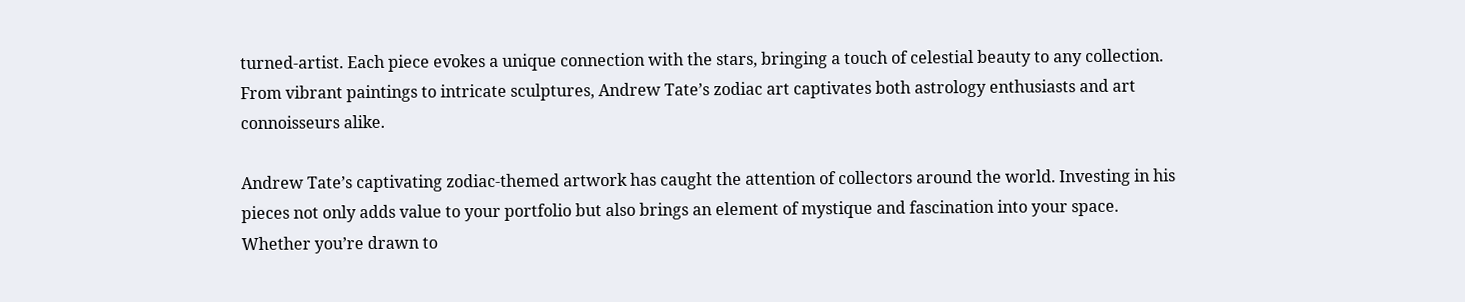turned-artist. Each piece evokes a unique connection with the stars, bringing a touch of celestial beauty to any collection. From vibrant paintings to intricate sculptures, Andrew Tate’s zodiac art captivates both astrology enthusiasts and art connoisseurs alike.

Andrew Tate’s captivating zodiac-themed artwork has caught the attention of collectors around the world. Investing in his pieces not only adds value to your portfolio but also brings an element of mystique and fascination into your space. Whether you’re drawn to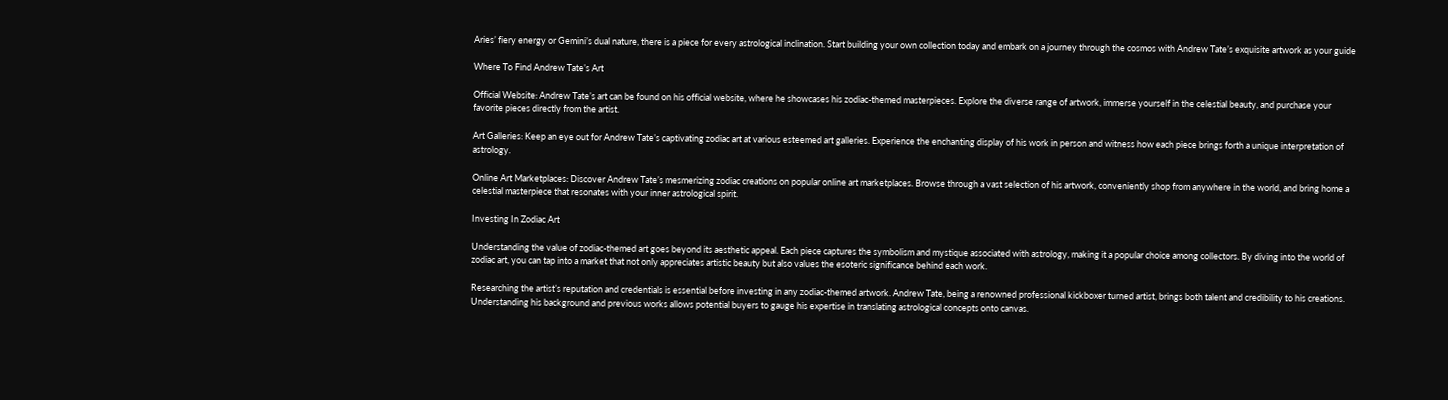Aries’ fiery energy or Gemini’s dual nature, there is a piece for every astrological inclination. Start building your own collection today and embark on a journey through the cosmos with Andrew Tate’s exquisite artwork as your guide

Where To Find Andrew Tate’s Art

Official Website: Andrew Tate’s art can be found on his official website, where he showcases his zodiac-themed masterpieces. Explore the diverse range of artwork, immerse yourself in the celestial beauty, and purchase your favorite pieces directly from the artist.

Art Galleries: Keep an eye out for Andrew Tate’s captivating zodiac art at various esteemed art galleries. Experience the enchanting display of his work in person and witness how each piece brings forth a unique interpretation of astrology.

Online Art Marketplaces: Discover Andrew Tate’s mesmerizing zodiac creations on popular online art marketplaces. Browse through a vast selection of his artwork, conveniently shop from anywhere in the world, and bring home a celestial masterpiece that resonates with your inner astrological spirit.

Investing In Zodiac Art

Understanding the value of zodiac-themed art goes beyond its aesthetic appeal. Each piece captures the symbolism and mystique associated with astrology, making it a popular choice among collectors. By diving into the world of zodiac art, you can tap into a market that not only appreciates artistic beauty but also values the esoteric significance behind each work.

Researching the artist’s reputation and credentials is essential before investing in any zodiac-themed artwork. Andrew Tate, being a renowned professional kickboxer turned artist, brings both talent and credibility to his creations. Understanding his background and previous works allows potential buyers to gauge his expertise in translating astrological concepts onto canvas.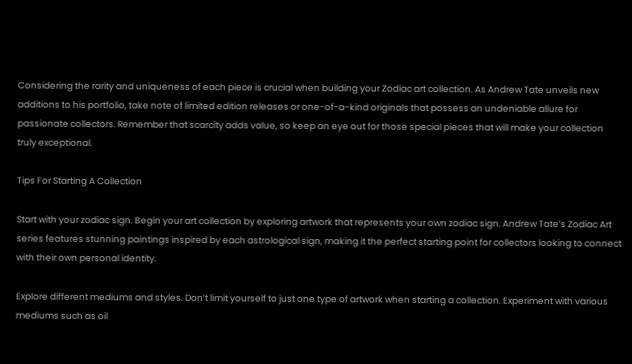Considering the rarity and uniqueness of each piece is crucial when building your Zodiac art collection. As Andrew Tate unveils new additions to his portfolio, take note of limited edition releases or one-of-a-kind originals that possess an undeniable allure for passionate collectors. Remember that scarcity adds value, so keep an eye out for those special pieces that will make your collection truly exceptional.

Tips For Starting A Collection

Start with your zodiac sign. Begin your art collection by exploring artwork that represents your own zodiac sign. Andrew Tate’s Zodiac Art series features stunning paintings inspired by each astrological sign, making it the perfect starting point for collectors looking to connect with their own personal identity.

Explore different mediums and styles. Don’t limit yourself to just one type of artwork when starting a collection. Experiment with various mediums such as oil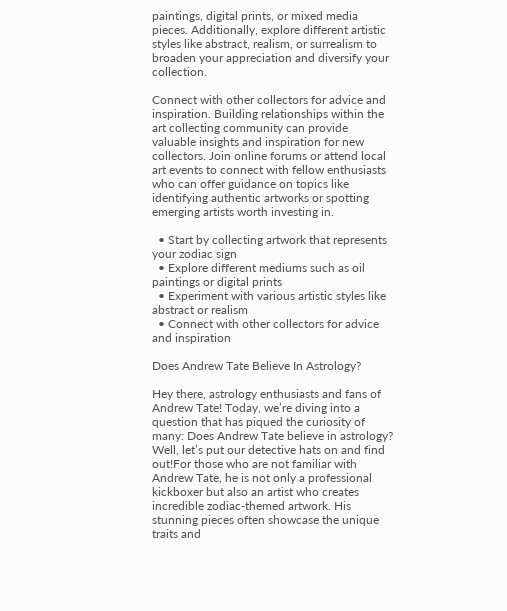paintings, digital prints, or mixed media pieces. Additionally, explore different artistic styles like abstract, realism, or surrealism to broaden your appreciation and diversify your collection.

Connect with other collectors for advice and inspiration. Building relationships within the art collecting community can provide valuable insights and inspiration for new collectors. Join online forums or attend local art events to connect with fellow enthusiasts who can offer guidance on topics like identifying authentic artworks or spotting emerging artists worth investing in.

  • Start by collecting artwork that represents your zodiac sign
  • Explore different mediums such as oil paintings or digital prints
  • Experiment with various artistic styles like abstract or realism
  • Connect with other collectors for advice and inspiration

Does Andrew Tate Believe In Astrology?

Hey there, astrology enthusiasts and fans of Andrew Tate! Today, we’re diving into a question that has piqued the curiosity of many: Does Andrew Tate believe in astrology? Well, let’s put our detective hats on and find out!For those who are not familiar with Andrew Tate, he is not only a professional kickboxer but also an artist who creates incredible zodiac-themed artwork. His stunning pieces often showcase the unique traits and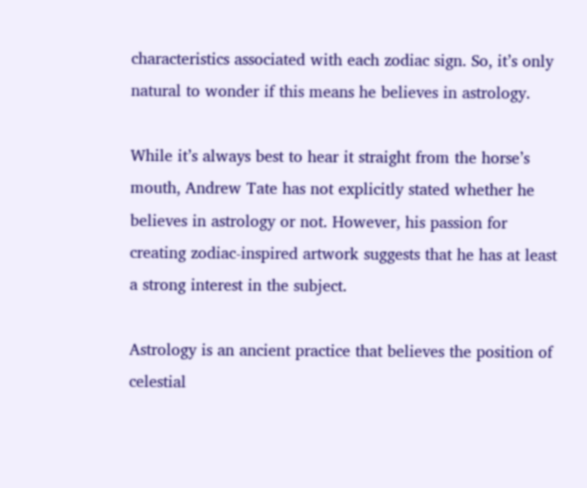characteristics associated with each zodiac sign. So, it’s only natural to wonder if this means he believes in astrology.

While it’s always best to hear it straight from the horse’s mouth, Andrew Tate has not explicitly stated whether he believes in astrology or not. However, his passion for creating zodiac-inspired artwork suggests that he has at least a strong interest in the subject.

Astrology is an ancient practice that believes the position of celestial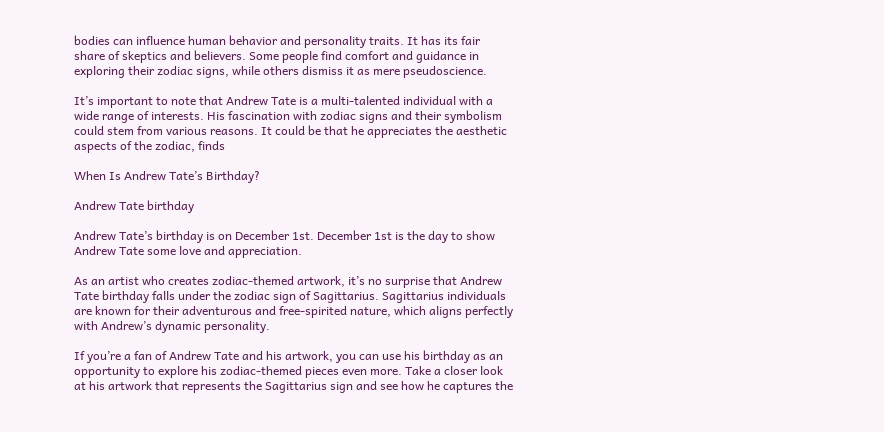bodies can influence human behavior and personality traits. It has its fair share of skeptics and believers. Some people find comfort and guidance in exploring their zodiac signs, while others dismiss it as mere pseudoscience.

It’s important to note that Andrew Tate is a multi-talented individual with a wide range of interests. His fascination with zodiac signs and their symbolism could stem from various reasons. It could be that he appreciates the aesthetic aspects of the zodiac, finds

When Is Andrew Tate’s Birthday?

Andrew Tate birthday

Andrew Tate’s birthday is on December 1st. December 1st is the day to show Andrew Tate some love and appreciation.

As an artist who creates zodiac-themed artwork, it’s no surprise that Andrew Tate birthday falls under the zodiac sign of Sagittarius. Sagittarius individuals are known for their adventurous and free-spirited nature, which aligns perfectly with Andrew’s dynamic personality.

If you’re a fan of Andrew Tate and his artwork, you can use his birthday as an opportunity to explore his zodiac-themed pieces even more. Take a closer look at his artwork that represents the Sagittarius sign and see how he captures the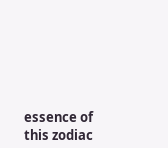essence of this zodiac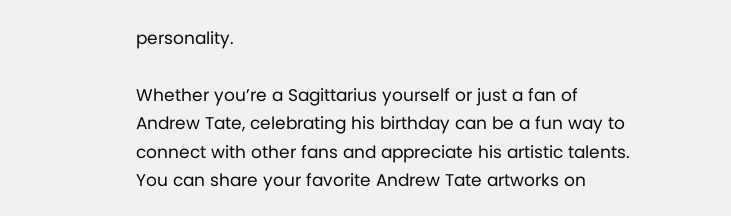personality.

Whether you’re a Sagittarius yourself or just a fan of Andrew Tate, celebrating his birthday can be a fun way to connect with other fans and appreciate his artistic talents. You can share your favorite Andrew Tate artworks on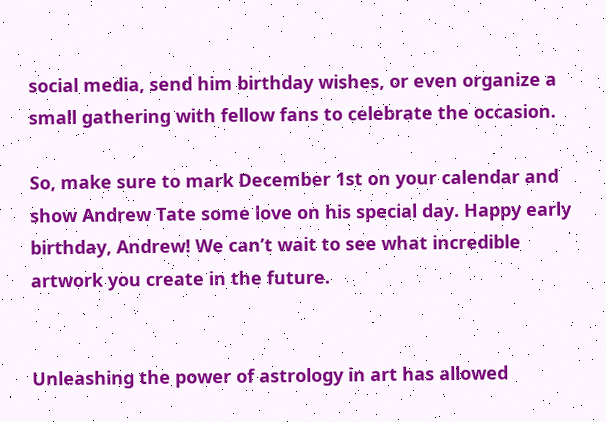social media, send him birthday wishes, or even organize a small gathering with fellow fans to celebrate the occasion.

So, make sure to mark December 1st on your calendar and show Andrew Tate some love on his special day. Happy early birthday, Andrew! We can’t wait to see what incredible artwork you create in the future.


Unleashing the power of astrology in art has allowed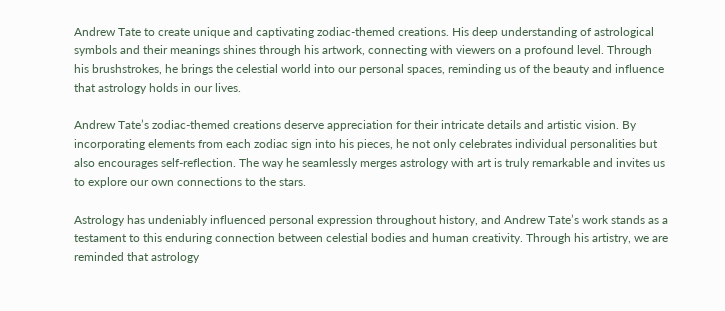Andrew Tate to create unique and captivating zodiac-themed creations. His deep understanding of astrological symbols and their meanings shines through his artwork, connecting with viewers on a profound level. Through his brushstrokes, he brings the celestial world into our personal spaces, reminding us of the beauty and influence that astrology holds in our lives.

Andrew Tate’s zodiac-themed creations deserve appreciation for their intricate details and artistic vision. By incorporating elements from each zodiac sign into his pieces, he not only celebrates individual personalities but also encourages self-reflection. The way he seamlessly merges astrology with art is truly remarkable and invites us to explore our own connections to the stars.

Astrology has undeniably influenced personal expression throughout history, and Andrew Tate’s work stands as a testament to this enduring connection between celestial bodies and human creativity. Through his artistry, we are reminded that astrology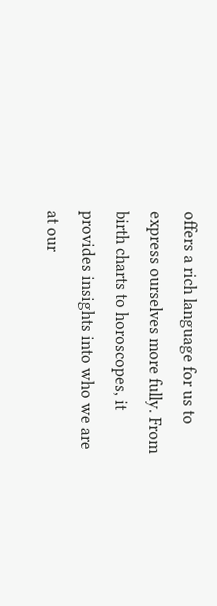offers a rich language for us to express ourselves more fully. From birth charts to horoscopes, it provides insights into who we are at our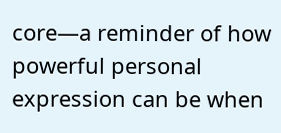core—a reminder of how powerful personal expression can be when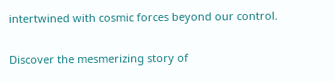intertwined with cosmic forces beyond our control.

Discover the mesmerizing story of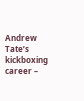Andrew Tate’s kickboxing career –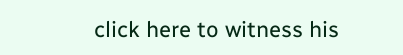click here to witness his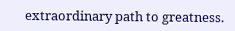extraordinary path to greatness.